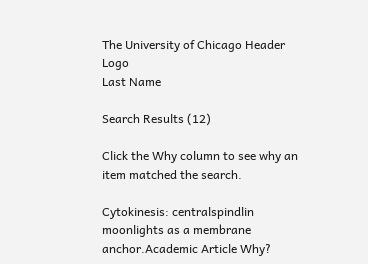The University of Chicago Header Logo
Last Name

Search Results (12)

Click the Why column to see why an item matched the search.

Cytokinesis: centralspindlin moonlights as a membrane anchor.Academic Article Why?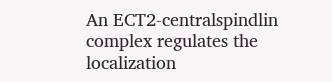An ECT2-centralspindlin complex regulates the localization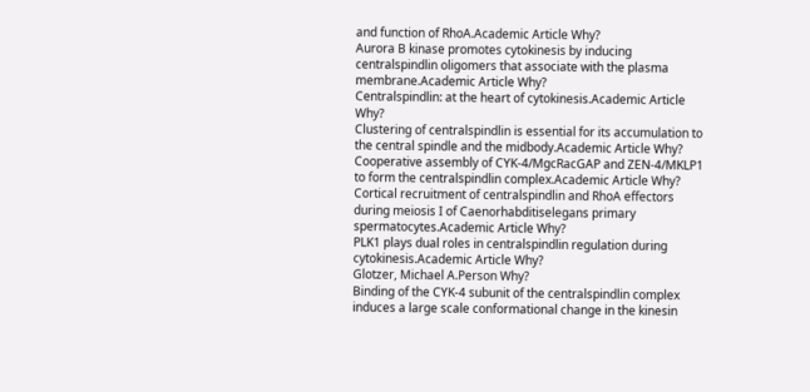and function of RhoA.Academic Article Why?
Aurora B kinase promotes cytokinesis by inducing centralspindlin oligomers that associate with the plasma membrane.Academic Article Why?
Centralspindlin: at the heart of cytokinesis.Academic Article Why?
Clustering of centralspindlin is essential for its accumulation to the central spindle and the midbody.Academic Article Why?
Cooperative assembly of CYK-4/MgcRacGAP and ZEN-4/MKLP1 to form the centralspindlin complex.Academic Article Why?
Cortical recruitment of centralspindlin and RhoA effectors during meiosis I of Caenorhabditiselegans primary spermatocytes.Academic Article Why?
PLK1 plays dual roles in centralspindlin regulation during cytokinesis.Academic Article Why?
Glotzer, Michael A.Person Why?
Binding of the CYK-4 subunit of the centralspindlin complex induces a large scale conformational change in the kinesin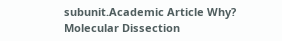subunit.Academic Article Why?
Molecular Dissection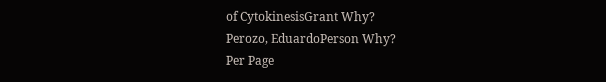of CytokinesisGrant Why?
Perozo, EduardoPerson Why?
Per Page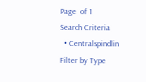Page  of 1
Search Criteria
  • Centralspindlin
Filter by Type